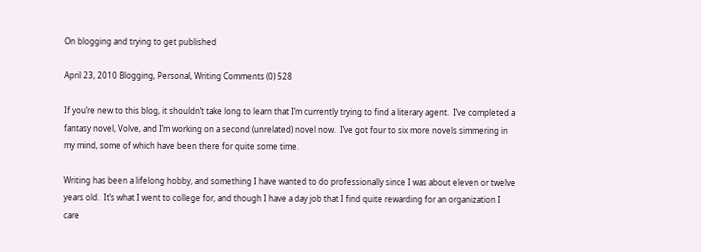On blogging and trying to get published

April 23, 2010 Blogging, Personal, Writing Comments (0) 528

If you’re new to this blog, it shouldn’t take long to learn that I’m currently trying to find a literary agent.  I’ve completed a fantasy novel, Volve, and I’m working on a second (unrelated) novel now.  I’ve got four to six more novels simmering in my mind, some of which have been there for quite some time.

Writing has been a lifelong hobby, and something I have wanted to do professionally since I was about eleven or twelve years old.  It’s what I went to college for, and though I have a day job that I find quite rewarding for an organization I care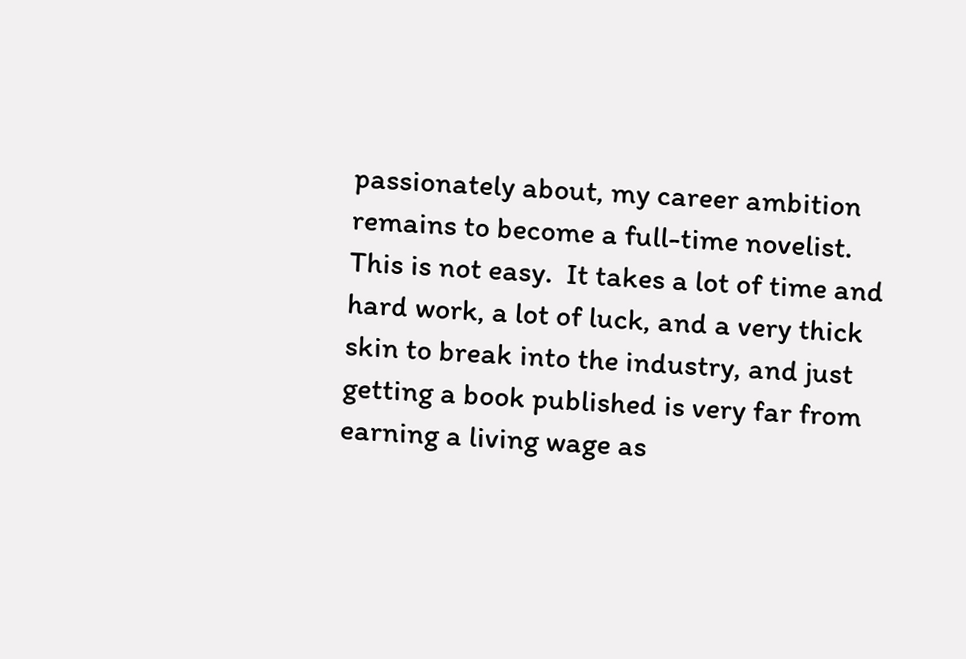passionately about, my career ambition remains to become a full-time novelist.  This is not easy.  It takes a lot of time and hard work, a lot of luck, and a very thick skin to break into the industry, and just getting a book published is very far from earning a living wage as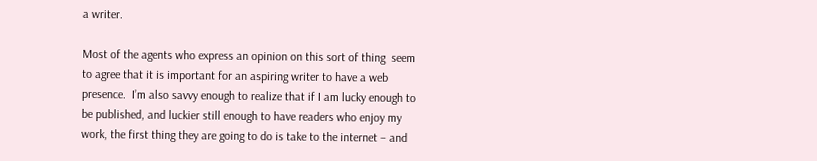a writer.

Most of the agents who express an opinion on this sort of thing  seem to agree that it is important for an aspiring writer to have a web presence.  I’m also savvy enough to realize that if I am lucky enough to be published, and luckier still enough to have readers who enjoy my work, the first thing they are going to do is take to the internet – and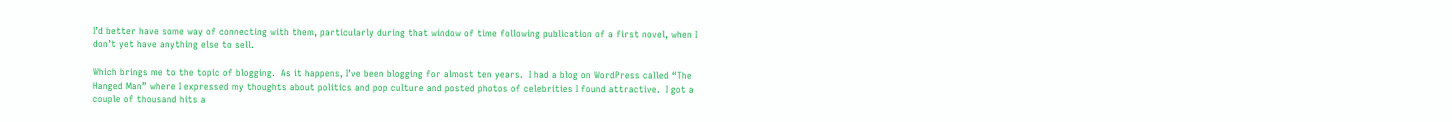I’d better have some way of connecting with them, particularly during that window of time following publication of a first novel, when I don’t yet have anything else to sell.

Which brings me to the topic of blogging.  As it happens, I’ve been blogging for almost ten years.  I had a blog on WordPress called “The Hanged Man” where I expressed my thoughts about politics and pop culture and posted photos of celebrities I found attractive.  I got a couple of thousand hits a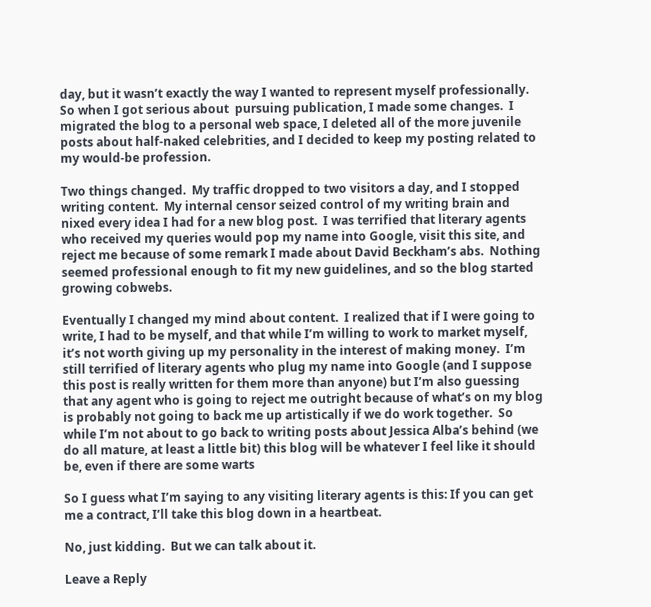day, but it wasn’t exactly the way I wanted to represent myself professionally.  So when I got serious about  pursuing publication, I made some changes.  I migrated the blog to a personal web space, I deleted all of the more juvenile posts about half-naked celebrities, and I decided to keep my posting related to my would-be profession.

Two things changed.  My traffic dropped to two visitors a day, and I stopped writing content.  My internal censor seized control of my writing brain and nixed every idea I had for a new blog post.  I was terrified that literary agents who received my queries would pop my name into Google, visit this site, and reject me because of some remark I made about David Beckham’s abs.  Nothing seemed professional enough to fit my new guidelines, and so the blog started growing cobwebs.

Eventually I changed my mind about content.  I realized that if I were going to write, I had to be myself, and that while I’m willing to work to market myself, it’s not worth giving up my personality in the interest of making money.  I’m still terrified of literary agents who plug my name into Google (and I suppose this post is really written for them more than anyone) but I’m also guessing that any agent who is going to reject me outright because of what’s on my blog is probably not going to back me up artistically if we do work together.  So while I’m not about to go back to writing posts about Jessica Alba’s behind (we do all mature, at least a little bit) this blog will be whatever I feel like it should be, even if there are some warts

So I guess what I’m saying to any visiting literary agents is this: If you can get me a contract, I’ll take this blog down in a heartbeat.

No, just kidding.  But we can talk about it.

Leave a Reply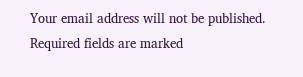Your email address will not be published. Required fields are marked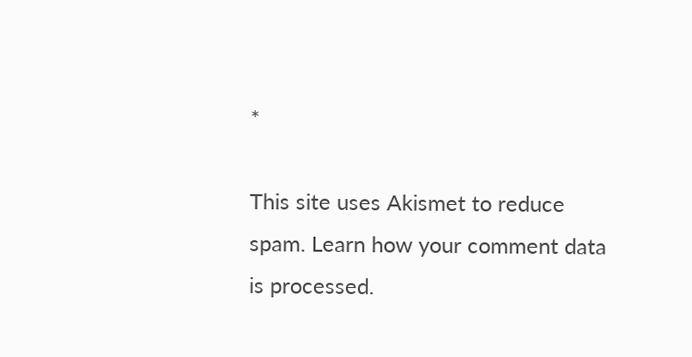*

This site uses Akismet to reduce spam. Learn how your comment data is processed.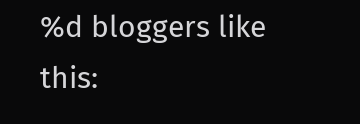%d bloggers like this: